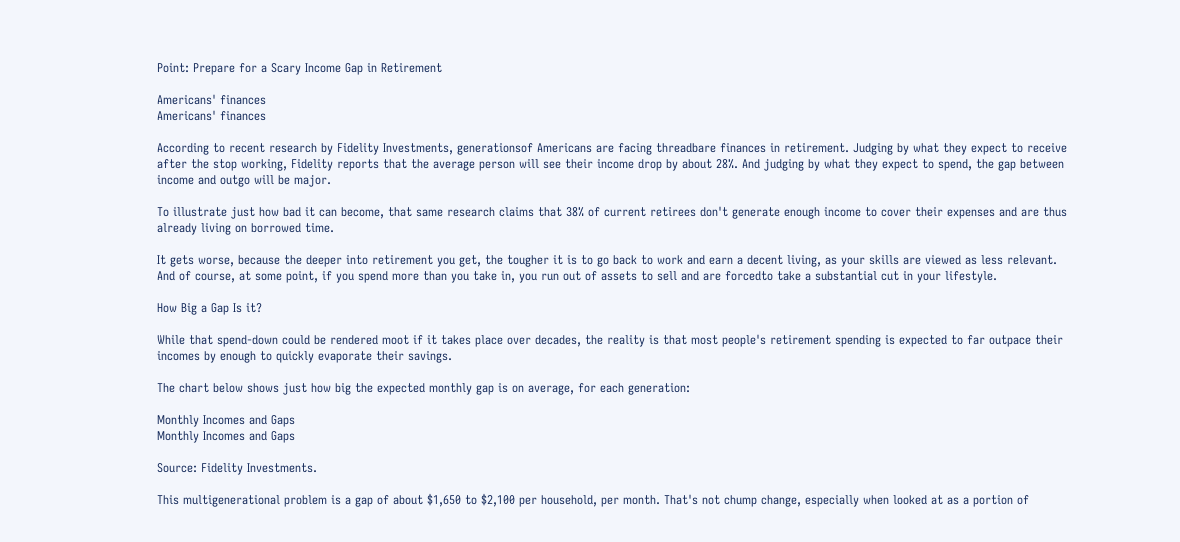Point: Prepare for a Scary Income Gap in Retirement

Americans' finances
Americans' finances

According to recent research by Fidelity Investments, generationsof Americans are facing threadbare finances in retirement. Judging by what they expect to receive after the stop working, Fidelity reports that the average person will see their income drop by about 28%. And judging by what they expect to spend, the gap between income and outgo will be major.

To illustrate just how bad it can become, that same research claims that 38% of current retirees don't generate enough income to cover their expenses and are thus already living on borrowed time.

It gets worse, because the deeper into retirement you get, the tougher it is to go back to work and earn a decent living, as your skills are viewed as less relevant. And of course, at some point, if you spend more than you take in, you run out of assets to sell and are forcedto take a substantial cut in your lifestyle.

How Big a Gap Is it?

While that spend-down could be rendered moot if it takes place over decades, the reality is that most people's retirement spending is expected to far outpace their incomes by enough to quickly evaporate their savings.

The chart below shows just how big the expected monthly gap is on average, for each generation:

Monthly Incomes and Gaps
Monthly Incomes and Gaps

Source: Fidelity Investments.

This multigenerational problem is a gap of about $1,650 to $2,100 per household, per month. That's not chump change, especially when looked at as a portion of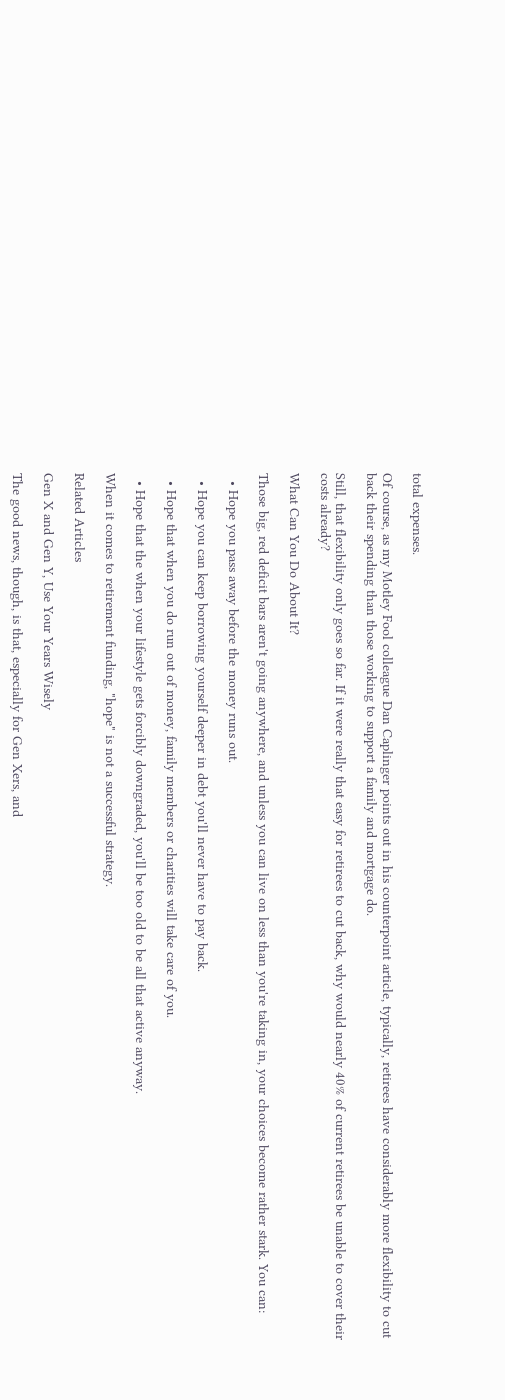total expenses.

Of course, as my Motley Fool colleague Dan Caplinger points out in his counterpoint article, typically, retirees have considerably more flexibility to cut back their spending than those working to support a family and mortgage do.

Still, that flexibility only goes so far. If it were really that easy for retirees to cut back, why would nearly 40% of current retirees be unable to cover their costs already?

What Can You Do About It?

Those big, red deficit bars aren't going anywhere, and unless you can live on less than you're taking in, your choices become rather stark. You can:

  • Hope you pass away before the money runs out.

  • Hope you can keep borrowing yourself deeper in debt you'll never have to pay back.

  • Hope that when you do run out of money, family members or charities will take care of you.

  • Hope that the when your lifestyle gets forcibly downgraded, you'll be too old to be all that active anyway.

When it comes to retirement funding, "hope" is not a successful strategy.

Related Articles

Gen X and Gen Y, Use Your Years Wisely

The good news, though, is that, especially for Gen Xers, and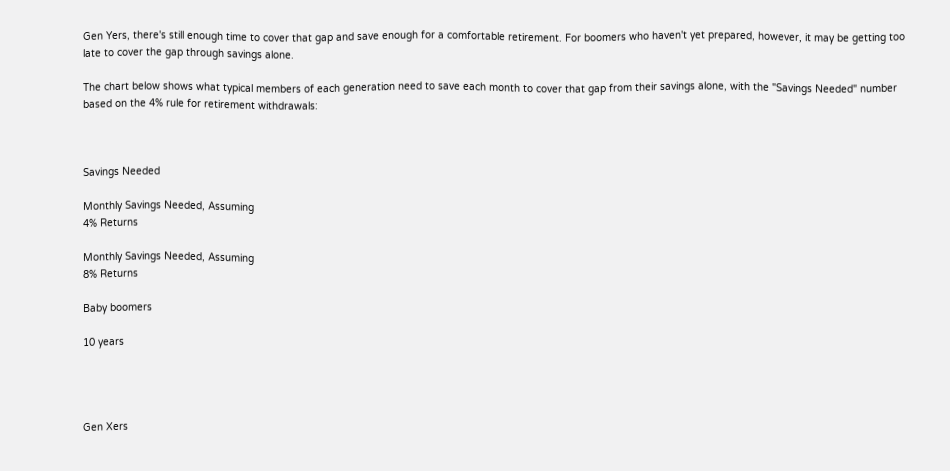Gen Yers, there's still enough time to cover that gap and save enough for a comfortable retirement. For boomers who haven't yet prepared, however, it may be getting too late to cover the gap through savings alone.

The chart below shows what typical members of each generation need to save each month to cover that gap from their savings alone, with the "Savings Needed" number based on the 4% rule for retirement withdrawals:



Savings Needed

Monthly Savings Needed, Assuming
4% Returns

Monthly Savings Needed, Assuming
8% Returns

Baby boomers

10 years




Gen Xers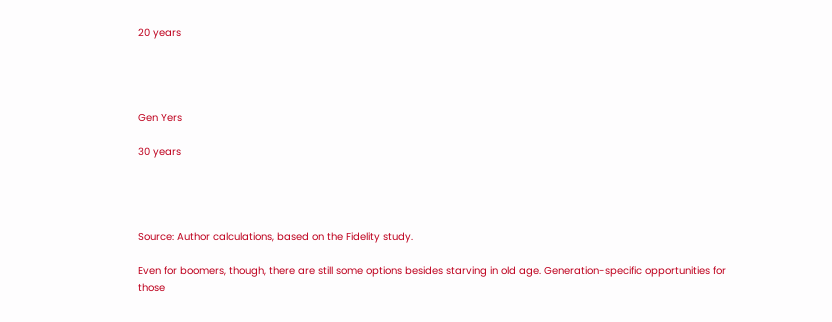20 years




Gen Yers

30 years




Source: Author calculations, based on the Fidelity study.

Even for boomers, though, there are still some options besides starving in old age. Generation-specific opportunities for those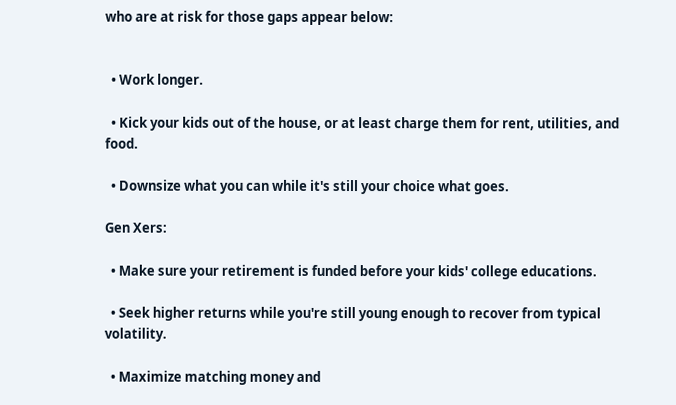who are at risk for those gaps appear below:


  • Work longer.

  • Kick your kids out of the house, or at least charge them for rent, utilities, and food.

  • Downsize what you can while it's still your choice what goes.

Gen Xers:

  • Make sure your retirement is funded before your kids' college educations.

  • Seek higher returns while you're still young enough to recover from typical volatility.

  • Maximize matching money and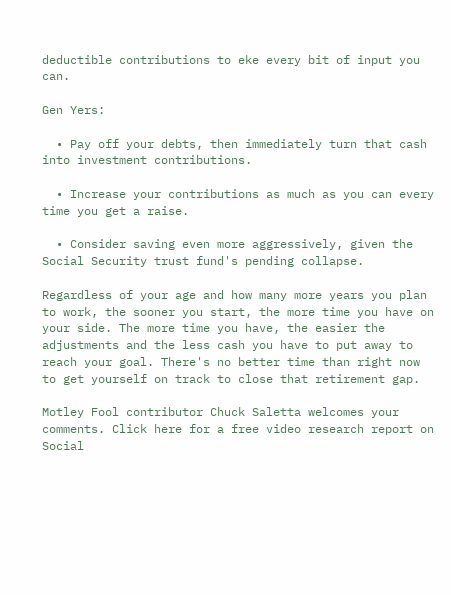deductible contributions to eke every bit of input you can.

Gen Yers:

  • Pay off your debts, then immediately turn that cash into investment contributions.

  • Increase your contributions as much as you can every time you get a raise.

  • Consider saving even more aggressively, given the Social Security trust fund's pending collapse.

Regardless of your age and how many more years you plan to work, the sooner you start, the more time you have on your side. The more time you have, the easier the adjustments and the less cash you have to put away to reach your goal. There's no better time than right now to get yourself on track to close that retirement gap.

Motley Fool contributor Chuck Saletta welcomes your comments. Click here for a free video research report on Social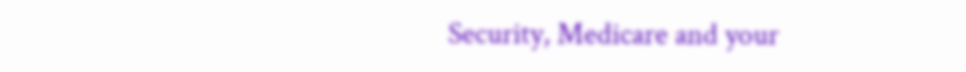Security, Medicare and your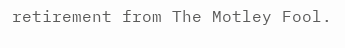retirement from The Motley Fool.